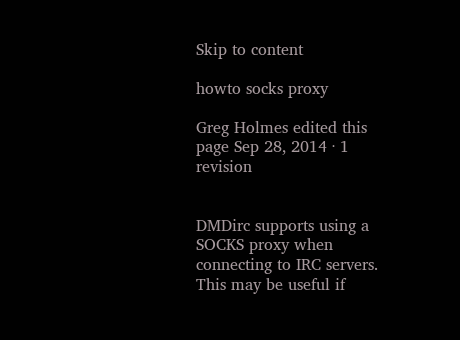Skip to content

howto socks proxy

Greg Holmes edited this page Sep 28, 2014 · 1 revision


DMDirc supports using a SOCKS proxy when connecting to IRC servers. This may be useful if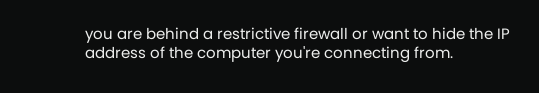you are behind a restrictive firewall or want to hide the IP address of the computer you're connecting from.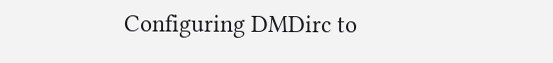Configuring DMDirc to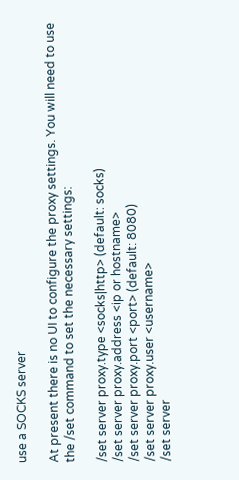use a SOCKS server

At present there is no UI to configure the proxy settings. You will need to use the /set command to set the necessary settings:

/set server proxy.type <socks|http> (default: socks)
/set server proxy.address <ip or hostname>
/set server proxy.port <port> (default: 8080)
/set server proxy.user <username>
/set server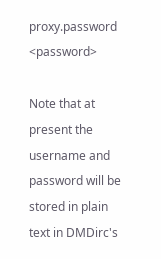proxy.password <password>

Note that at present the username and password will be stored in plain text in DMDirc's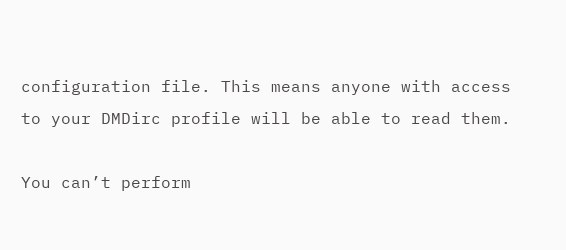configuration file. This means anyone with access to your DMDirc profile will be able to read them.

You can’t perform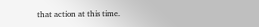that action at this time.